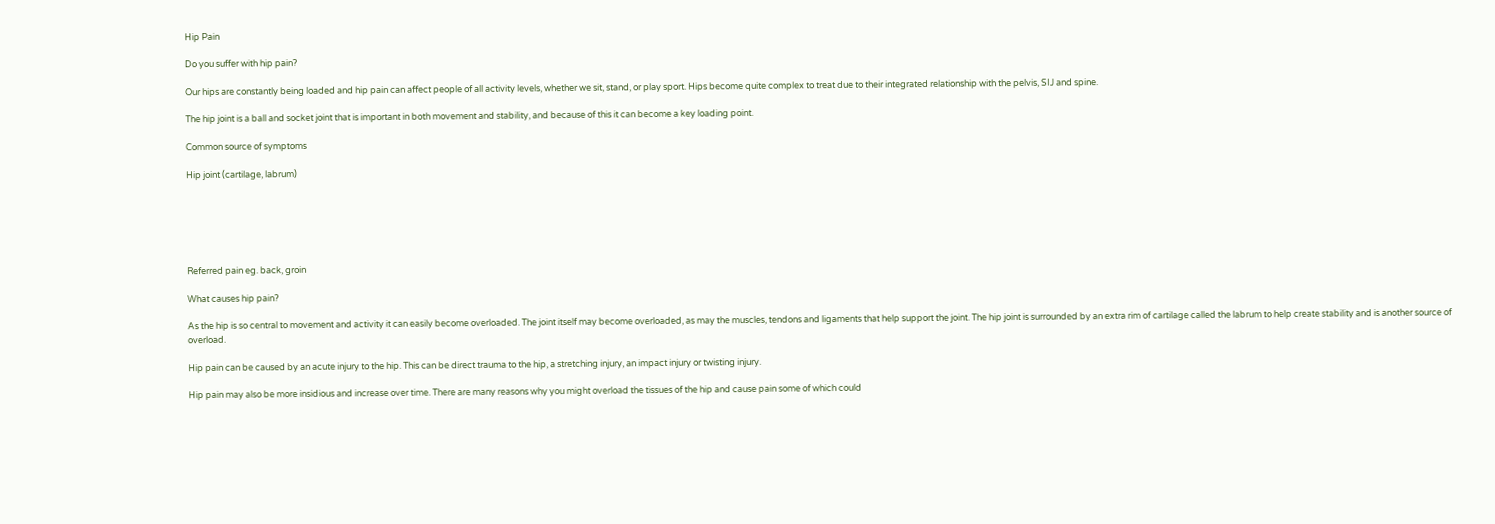Hip Pain

Do you suffer with hip pain?

Our hips are constantly being loaded and hip pain can affect people of all activity levels, whether we sit, stand, or play sport. Hips become quite complex to treat due to their integrated relationship with the pelvis, SIJ and spine.

The hip joint is a ball and socket joint that is important in both movement and stability, and because of this it can become a key loading point.

Common source of symptoms

Hip joint (cartilage, labrum)






Referred pain eg. back, groin

What causes hip pain?

As the hip is so central to movement and activity it can easily become overloaded. The joint itself may become overloaded, as may the muscles, tendons and ligaments that help support the joint. The hip joint is surrounded by an extra rim of cartilage called the labrum to help create stability and is another source of overload.

Hip pain can be caused by an acute injury to the hip. This can be direct trauma to the hip, a stretching injury, an impact injury or twisting injury.

Hip pain may also be more insidious and increase over time. There are many reasons why you might overload the tissues of the hip and cause pain some of which could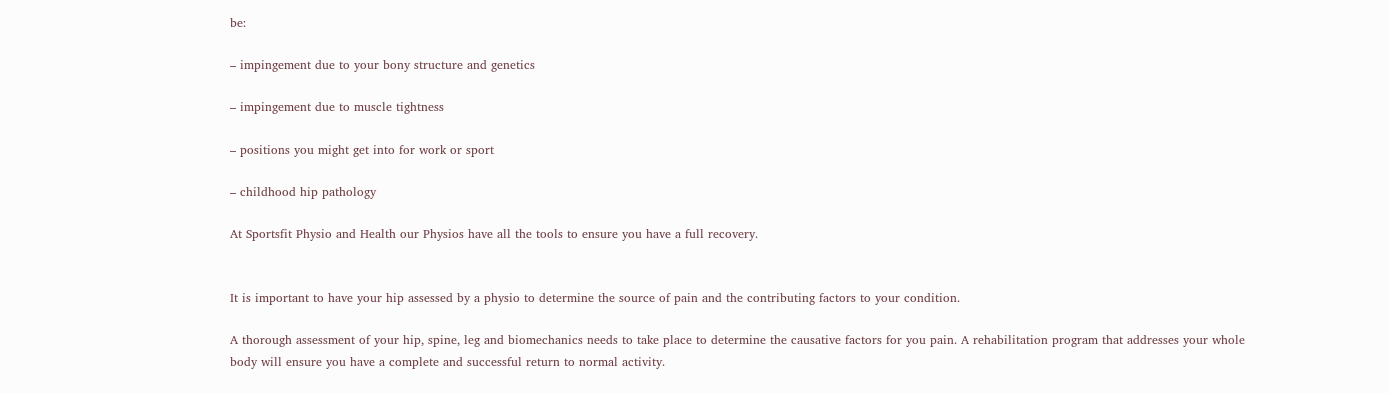be:

– impingement due to your bony structure and genetics

– impingement due to muscle tightness

– positions you might get into for work or sport

– childhood hip pathology

At Sportsfit Physio and Health our Physios have all the tools to ensure you have a full recovery.


It is important to have your hip assessed by a physio to determine the source of pain and the contributing factors to your condition.

A thorough assessment of your hip, spine, leg and biomechanics needs to take place to determine the causative factors for you pain. A rehabilitation program that addresses your whole body will ensure you have a complete and successful return to normal activity.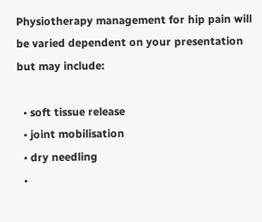Physiotherapy management for hip pain will be varied dependent on your presentation but may include:

  • soft tissue release
  • joint mobilisation
  • dry needling
  •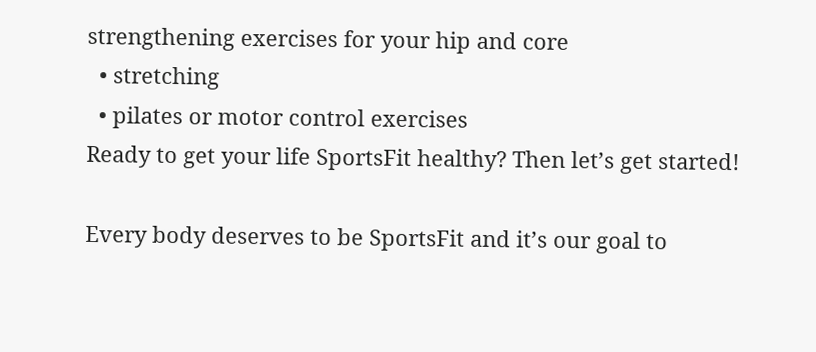strengthening exercises for your hip and core
  • stretching
  • pilates or motor control exercises
Ready to get your life SportsFit healthy? Then let’s get started!

Every body deserves to be SportsFit and it’s our goal to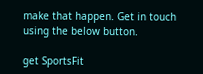make that happen. Get in touch using the below button.

get SportsFit